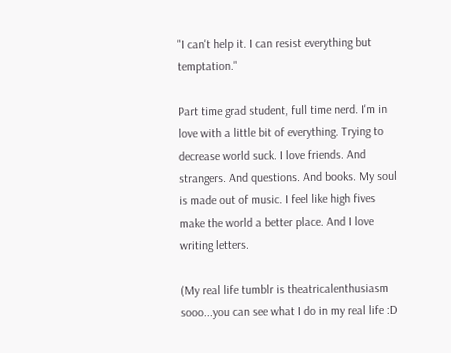"I can't help it. I can resist everything but temptation."

Part time grad student, full time nerd. I'm in love with a little bit of everything. Trying to decrease world suck. I love friends. And strangers. And questions. And books. My soul is made out of music. I feel like high fives make the world a better place. And I love writing letters.

(My real life tumblr is theatricalenthusiasm sooo...you can see what I do in my real life :D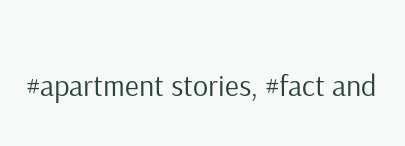#apartment stories, #fact and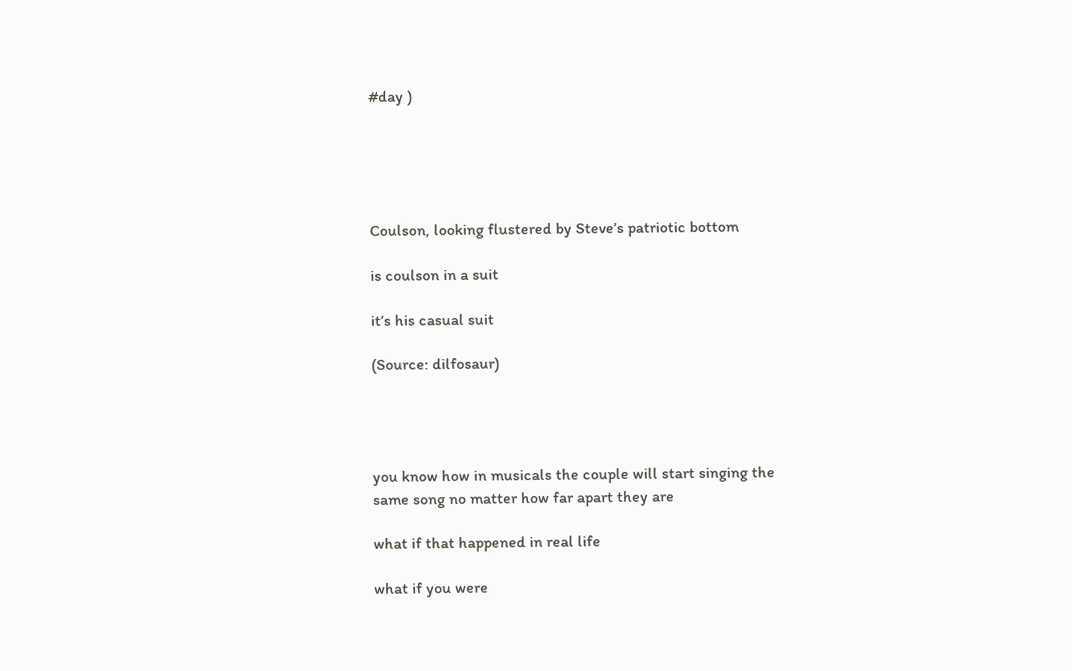#day )





Coulson, looking flustered by Steve’s patriotic bottom

is coulson in a suit

it’s his casual suit

(Source: dilfosaur)




you know how in musicals the couple will start singing the same song no matter how far apart they are

what if that happened in real life

what if you were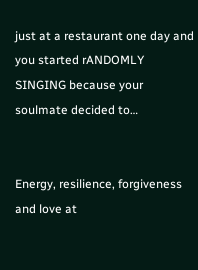just at a restaurant one day and you started rANDOMLY SINGING because your soulmate decided to…


Energy, resilience, forgiveness and love at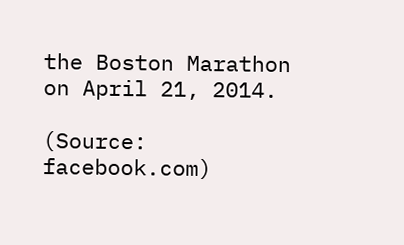the Boston Marathon on April 21, 2014.

(Source: facebook.com)